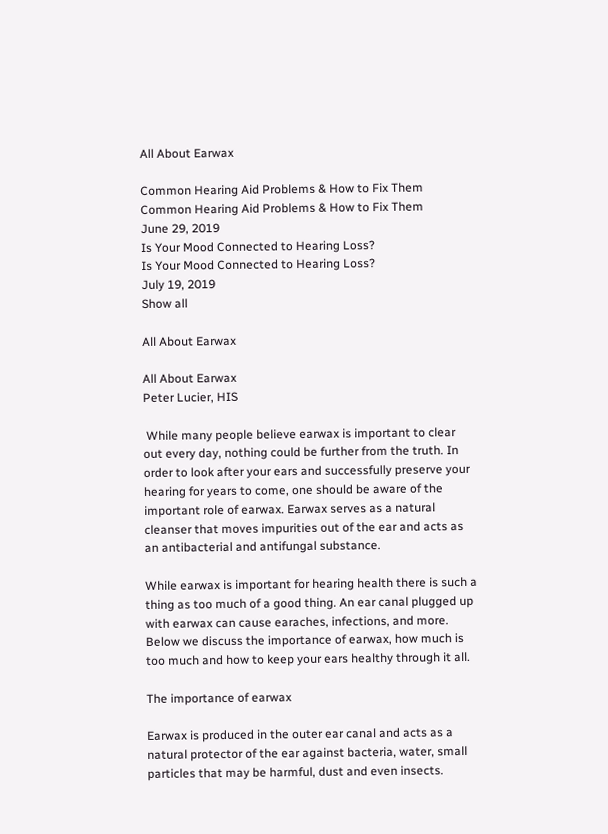All About Earwax

Common Hearing Aid Problems & How to Fix Them
Common Hearing Aid Problems & How to Fix Them
June 29, 2019
Is Your Mood Connected to Hearing Loss?
Is Your Mood Connected to Hearing Loss?
July 19, 2019
Show all

All About Earwax

All About Earwax
Peter Lucier, HIS

 While many people believe earwax is important to clear out every day, nothing could be further from the truth. In order to look after your ears and successfully preserve your hearing for years to come, one should be aware of the important role of earwax. Earwax serves as a natural cleanser that moves impurities out of the ear and acts as an antibacterial and antifungal substance.

While earwax is important for hearing health there is such a thing as too much of a good thing. An ear canal plugged up with earwax can cause earaches, infections, and more. Below we discuss the importance of earwax, how much is too much and how to keep your ears healthy through it all.

The importance of earwax

Earwax is produced in the outer ear canal and acts as a natural protector of the ear against bacteria, water, small particles that may be harmful, dust and even insects.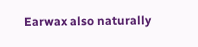Earwax also naturally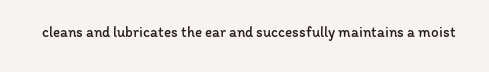cleans and lubricates the ear and successfully maintains a moist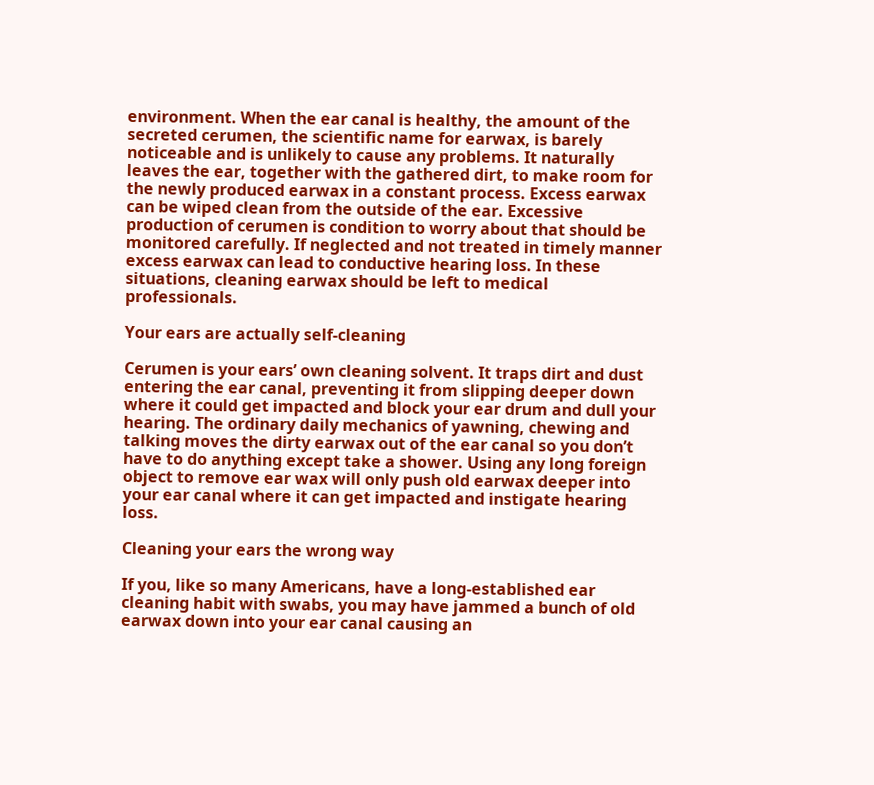environment. When the ear canal is healthy, the amount of the secreted cerumen, the scientific name for earwax, is barely noticeable and is unlikely to cause any problems. It naturally leaves the ear, together with the gathered dirt, to make room for the newly produced earwax in a constant process. Excess earwax can be wiped clean from the outside of the ear. Excessive production of cerumen is condition to worry about that should be monitored carefully. If neglected and not treated in timely manner excess earwax can lead to conductive hearing loss. In these situations, cleaning earwax should be left to medical professionals.

Your ears are actually self-cleaning

Cerumen is your ears’ own cleaning solvent. It traps dirt and dust entering the ear canal, preventing it from slipping deeper down where it could get impacted and block your ear drum and dull your hearing. The ordinary daily mechanics of yawning, chewing and talking moves the dirty earwax out of the ear canal so you don’t have to do anything except take a shower. Using any long foreign object to remove ear wax will only push old earwax deeper into your ear canal where it can get impacted and instigate hearing loss.

Cleaning your ears the wrong way

If you, like so many Americans, have a long-established ear cleaning habit with swabs, you may have jammed a bunch of old earwax down into your ear canal causing an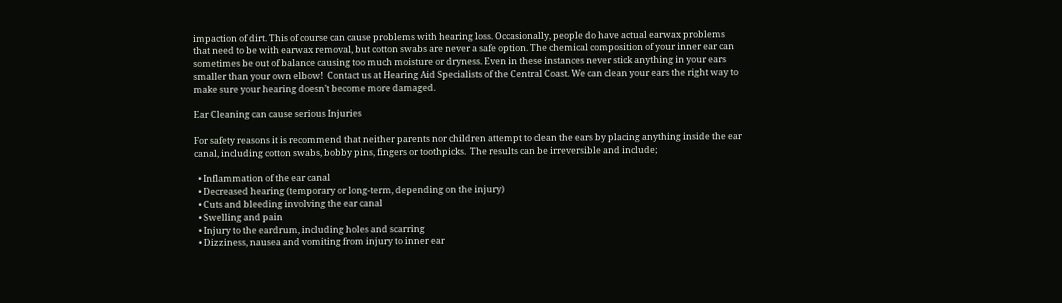impaction of dirt. This of course can cause problems with hearing loss. Occasionally, people do have actual earwax problems that need to be with earwax removal, but cotton swabs are never a safe option. The chemical composition of your inner ear can sometimes be out of balance causing too much moisture or dryness. Even in these instances never stick anything in your ears smaller than your own elbow!  Contact us at Hearing Aid Specialists of the Central Coast. We can clean your ears the right way to make sure your hearing doesn’t become more damaged.

Ear Cleaning can cause serious Injuries

For safety reasons it is recommend that neither parents nor children attempt to clean the ears by placing anything inside the ear canal, including cotton swabs, bobby pins, fingers or toothpicks.  The results can be irreversible and include;

  • Inflammation of the ear canal
  • Decreased hearing (temporary or long-term, depending on the injury)
  • Cuts and bleeding involving the ear canal
  • Swelling and pain
  • Injury to the eardrum, including holes and scarring
  • Dizziness, nausea and vomiting from injury to inner ear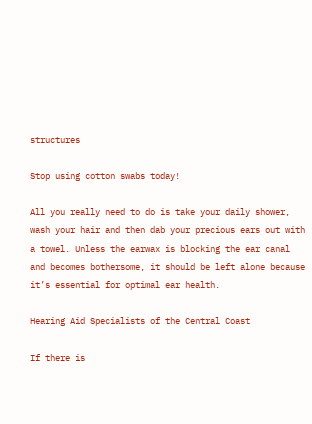structures

Stop using cotton swabs today!

All you really need to do is take your daily shower, wash your hair and then dab your precious ears out with a towel. Unless the earwax is blocking the ear canal and becomes bothersome, it should be left alone because it’s essential for optimal ear health.

Hearing Aid Specialists of the Central Coast

If there is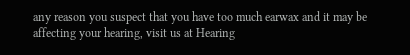any reason you suspect that you have too much earwax and it may be affecting your hearing, visit us at Hearing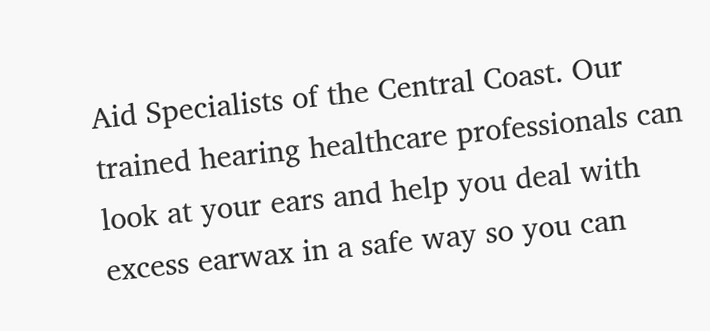Aid Specialists of the Central Coast. Our trained hearing healthcare professionals can look at your ears and help you deal with excess earwax in a safe way so you can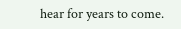hear for years to come.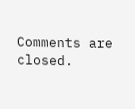Comments are closed.